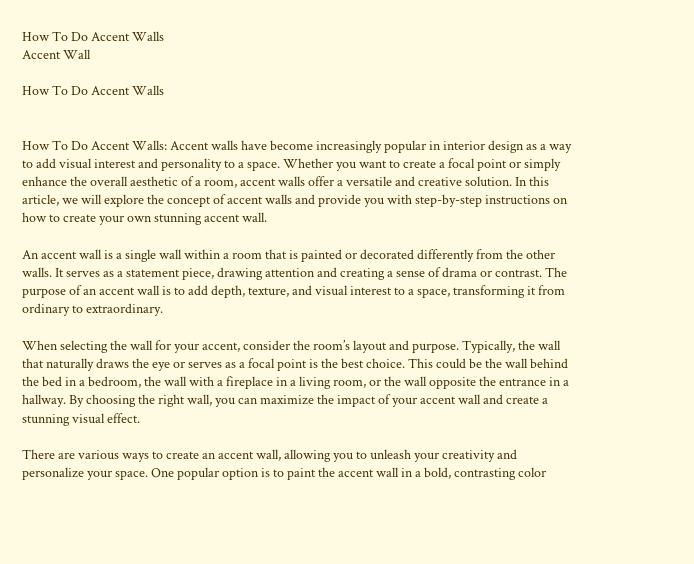How To Do Accent Walls
Accent Wall

How To Do Accent Walls


How To Do Accent Walls: Accent walls have become increasingly popular in interior design as a way to add visual interest and personality to a space. Whether you want to create a focal point or simply enhance the overall aesthetic of a room, accent walls offer a versatile and creative solution. In this article, we will explore the concept of accent walls and provide you with step-by-step instructions on how to create your own stunning accent wall.

An accent wall is a single wall within a room that is painted or decorated differently from the other walls. It serves as a statement piece, drawing attention and creating a sense of drama or contrast. The purpose of an accent wall is to add depth, texture, and visual interest to a space, transforming it from ordinary to extraordinary.

When selecting the wall for your accent, consider the room’s layout and purpose. Typically, the wall that naturally draws the eye or serves as a focal point is the best choice. This could be the wall behind the bed in a bedroom, the wall with a fireplace in a living room, or the wall opposite the entrance in a hallway. By choosing the right wall, you can maximize the impact of your accent wall and create a stunning visual effect.

There are various ways to create an accent wall, allowing you to unleash your creativity and personalize your space. One popular option is to paint the accent wall in a bold, contrasting color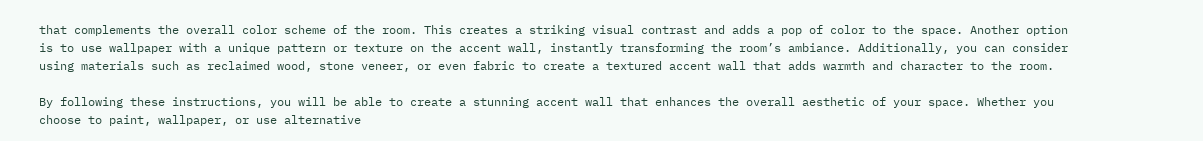that complements the overall color scheme of the room. This creates a striking visual contrast and adds a pop of color to the space. Another option is to use wallpaper with a unique pattern or texture on the accent wall, instantly transforming the room’s ambiance. Additionally, you can consider using materials such as reclaimed wood, stone veneer, or even fabric to create a textured accent wall that adds warmth and character to the room.

By following these instructions, you will be able to create a stunning accent wall that enhances the overall aesthetic of your space. Whether you choose to paint, wallpaper, or use alternative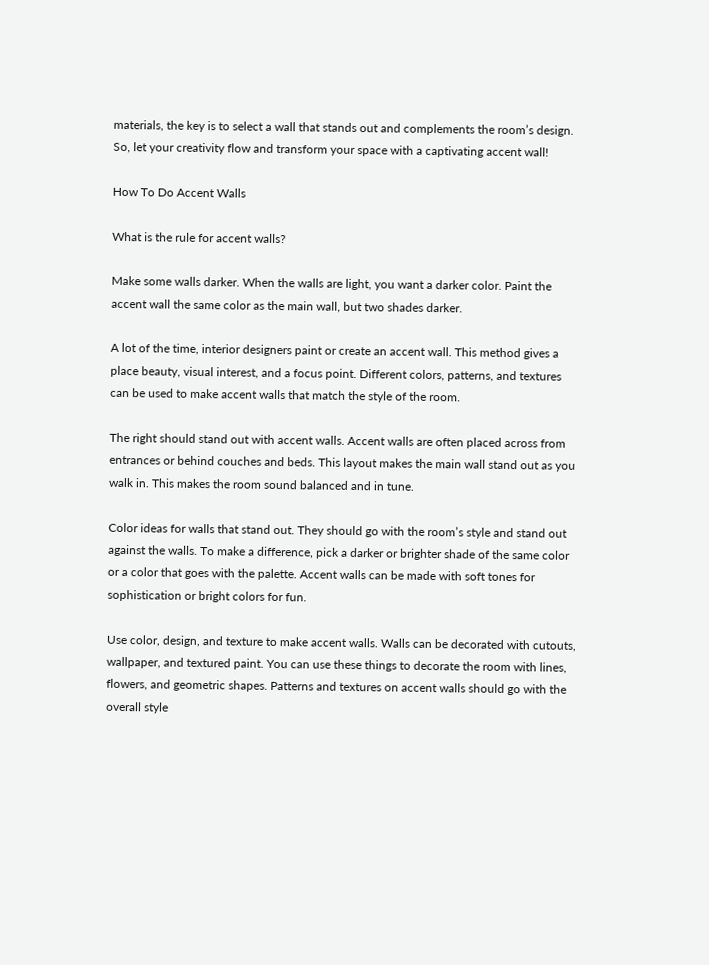materials, the key is to select a wall that stands out and complements the room’s design. So, let your creativity flow and transform your space with a captivating accent wall!

How To Do Accent Walls

What is the rule for accent walls?

Make some walls darker. When the walls are light, you want a darker color. Paint the accent wall the same color as the main wall, but two shades darker.

A lot of the time, interior designers paint or create an accent wall. This method gives a place beauty, visual interest, and a focus point. Different colors, patterns, and textures can be used to make accent walls that match the style of the room.

The right should stand out with accent walls. Accent walls are often placed across from entrances or behind couches and beds. This layout makes the main wall stand out as you walk in. This makes the room sound balanced and in tune.

Color ideas for walls that stand out. They should go with the room’s style and stand out against the walls. To make a difference, pick a darker or brighter shade of the same color or a color that goes with the palette. Accent walls can be made with soft tones for sophistication or bright colors for fun.

Use color, design, and texture to make accent walls. Walls can be decorated with cutouts, wallpaper, and textured paint. You can use these things to decorate the room with lines, flowers, and geometric shapes. Patterns and textures on accent walls should go with the overall style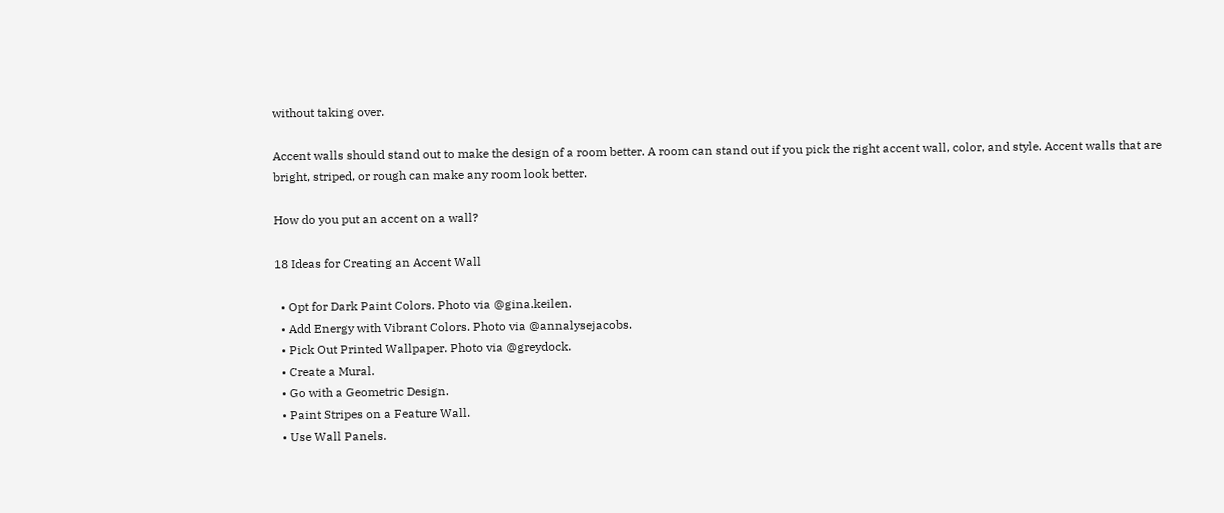without taking over.

Accent walls should stand out to make the design of a room better. A room can stand out if you pick the right accent wall, color, and style. Accent walls that are bright, striped, or rough can make any room look better.

How do you put an accent on a wall?

18 Ideas for Creating an Accent Wall

  • Opt for Dark Paint Colors. Photo via @gina.keilen.
  • Add Energy with Vibrant Colors. Photo via @annalysejacobs.
  • Pick Out Printed Wallpaper. Photo via @greydock.
  • Create a Mural.
  • Go with a Geometric Design.
  • Paint Stripes on a Feature Wall.
  • Use Wall Panels.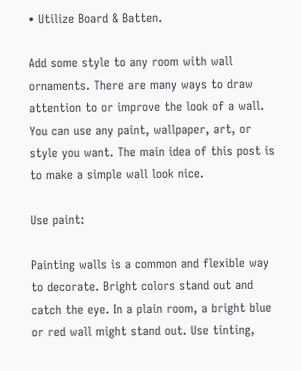• Utilize Board & Batten.

Add some style to any room with wall ornaments. There are many ways to draw attention to or improve the look of a wall. You can use any paint, wallpaper, art, or style you want. The main idea of this post is to make a simple wall look nice.

Use paint:

Painting walls is a common and flexible way to decorate. Bright colors stand out and catch the eye. In a plain room, a bright blue or red wall might stand out. Use tinting,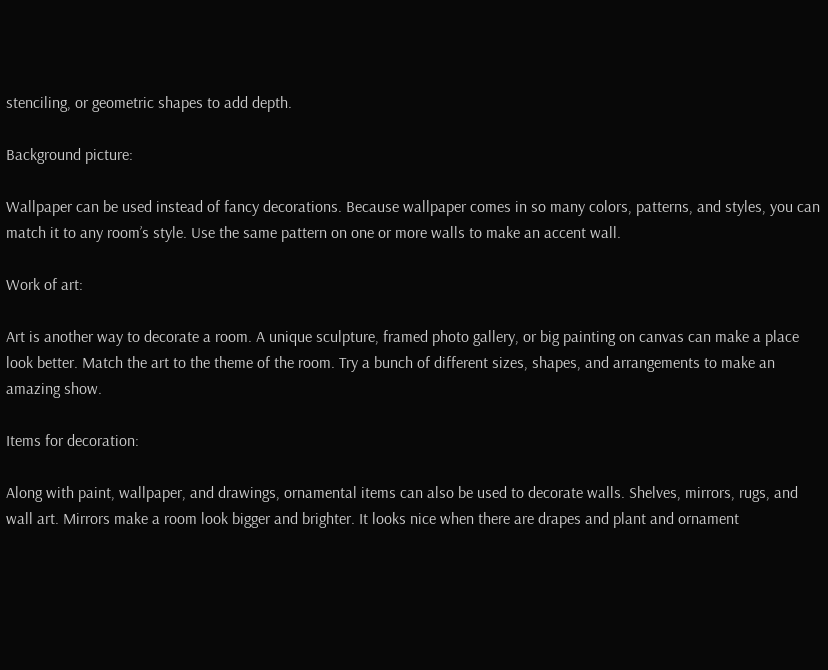stenciling, or geometric shapes to add depth.

Background picture:

Wallpaper can be used instead of fancy decorations. Because wallpaper comes in so many colors, patterns, and styles, you can match it to any room’s style. Use the same pattern on one or more walls to make an accent wall.

Work of art:

Art is another way to decorate a room. A unique sculpture, framed photo gallery, or big painting on canvas can make a place look better. Match the art to the theme of the room. Try a bunch of different sizes, shapes, and arrangements to make an amazing show.

Items for decoration:

Along with paint, wallpaper, and drawings, ornamental items can also be used to decorate walls. Shelves, mirrors, rugs, and wall art. Mirrors make a room look bigger and brighter. It looks nice when there are drapes and plant and ornament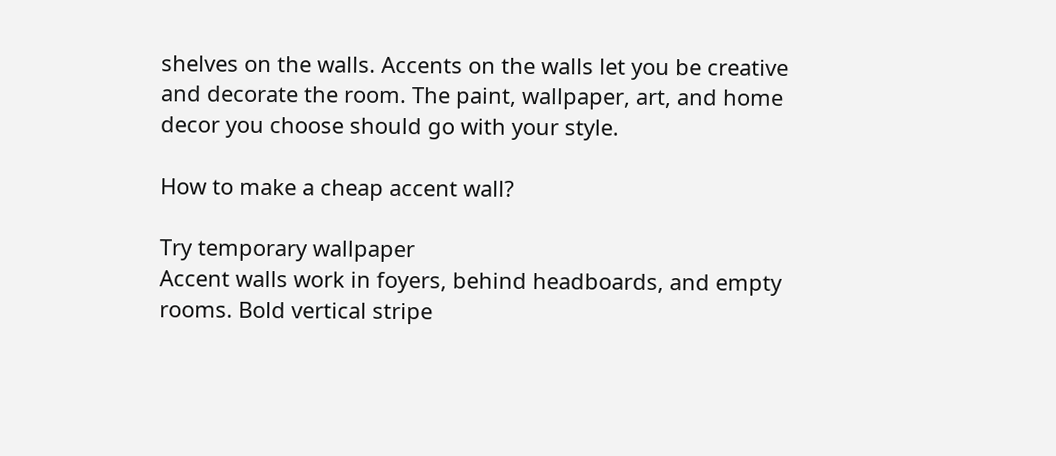shelves on the walls. Accents on the walls let you be creative and decorate the room. The paint, wallpaper, art, and home decor you choose should go with your style.

How to make a cheap accent wall?

Try temporary wallpaper
Accent walls work in foyers, behind headboards, and empty rooms. Bold vertical stripe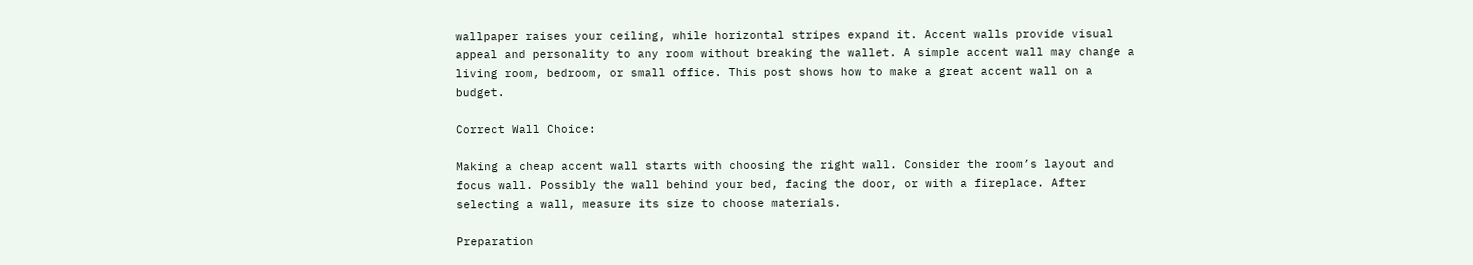wallpaper raises your ceiling, while horizontal stripes expand it. Accent walls provide visual appeal and personality to any room without breaking the wallet. A simple accent wall may change a living room, bedroom, or small office. This post shows how to make a great accent wall on a budget.

Correct Wall Choice:

Making a cheap accent wall starts with choosing the right wall. Consider the room’s layout and focus wall. Possibly the wall behind your bed, facing the door, or with a fireplace. After selecting a wall, measure its size to choose materials.

Preparation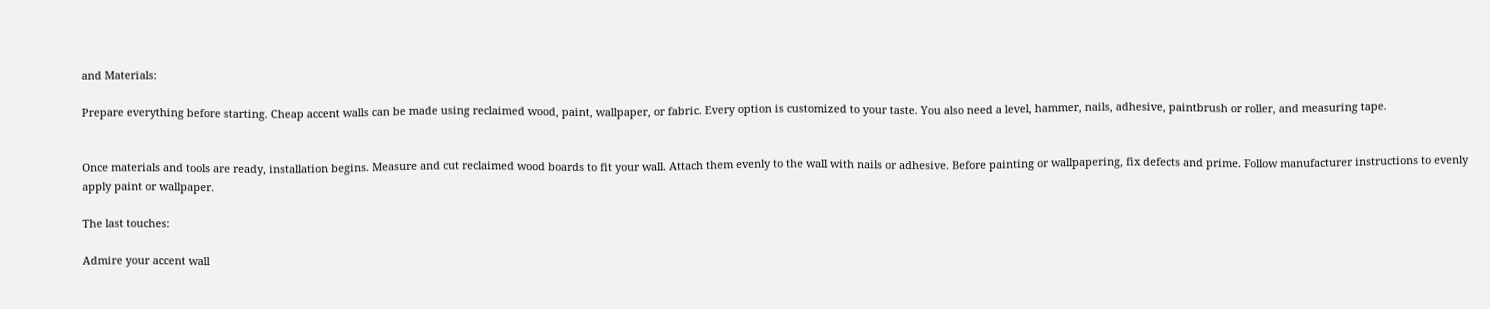and Materials:

Prepare everything before starting. Cheap accent walls can be made using reclaimed wood, paint, wallpaper, or fabric. Every option is customized to your taste. You also need a level, hammer, nails, adhesive, paintbrush or roller, and measuring tape.


Once materials and tools are ready, installation begins. Measure and cut reclaimed wood boards to fit your wall. Attach them evenly to the wall with nails or adhesive. Before painting or wallpapering, fix defects and prime. Follow manufacturer instructions to evenly apply paint or wallpaper.

The last touches:

Admire your accent wall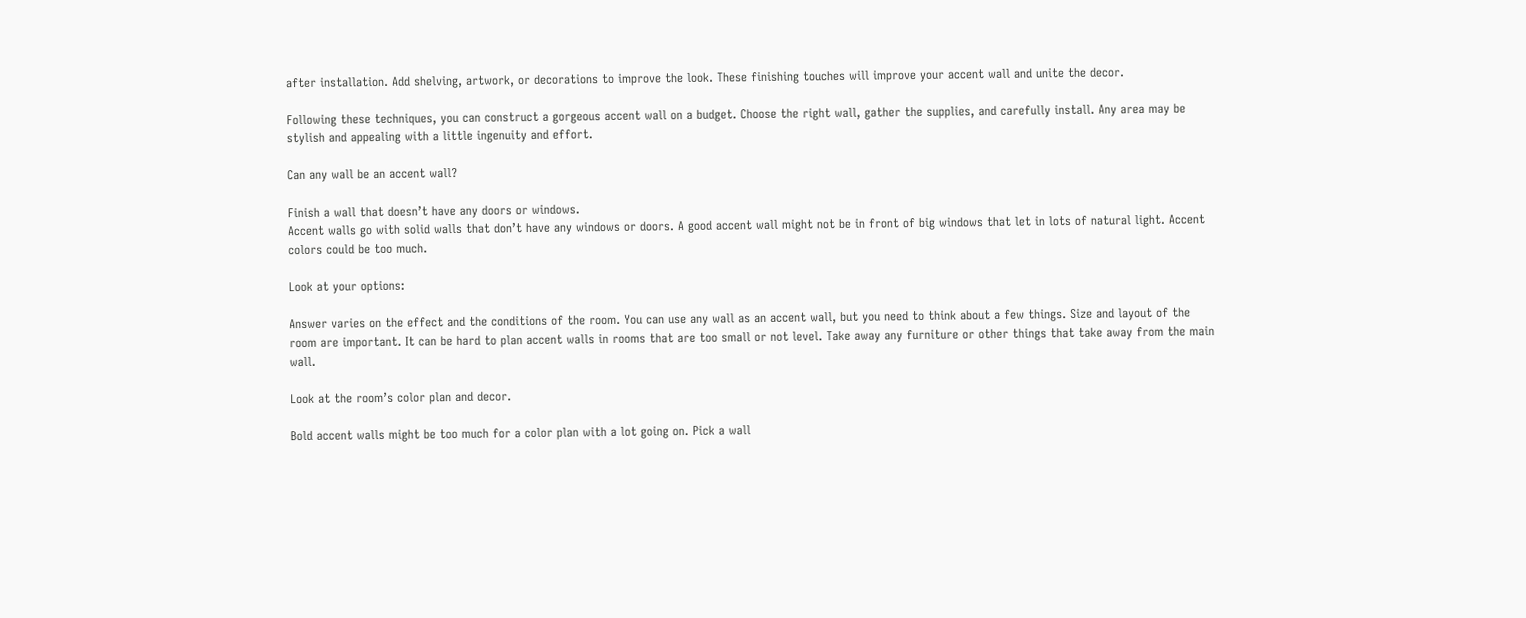after installation. Add shelving, artwork, or decorations to improve the look. These finishing touches will improve your accent wall and unite the decor.

Following these techniques, you can construct a gorgeous accent wall on a budget. Choose the right wall, gather the supplies, and carefully install. Any area may be stylish and appealing with a little ingenuity and effort.

Can any wall be an accent wall?

Finish a wall that doesn’t have any doors or windows.
Accent walls go with solid walls that don’t have any windows or doors. A good accent wall might not be in front of big windows that let in lots of natural light. Accent colors could be too much.

Look at your options:

Answer varies on the effect and the conditions of the room. You can use any wall as an accent wall, but you need to think about a few things. Size and layout of the room are important. It can be hard to plan accent walls in rooms that are too small or not level. Take away any furniture or other things that take away from the main wall.

Look at the room’s color plan and decor.

Bold accent walls might be too much for a color plan with a lot going on. Pick a wall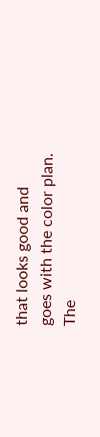that looks good and goes with the color plan. The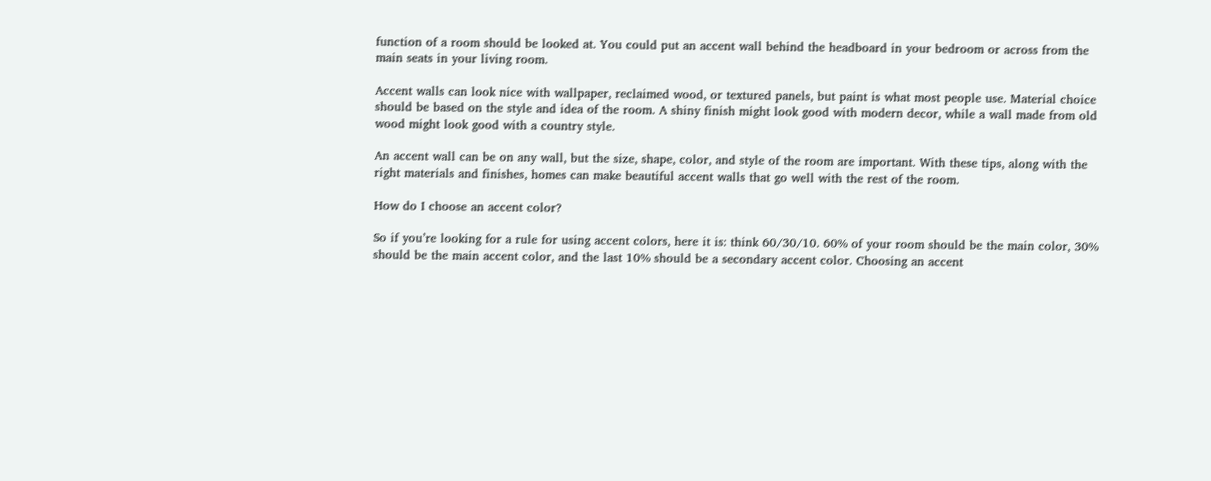function of a room should be looked at. You could put an accent wall behind the headboard in your bedroom or across from the main seats in your living room.

Accent walls can look nice with wallpaper, reclaimed wood, or textured panels, but paint is what most people use. Material choice should be based on the style and idea of the room. A shiny finish might look good with modern decor, while a wall made from old wood might look good with a country style.

An accent wall can be on any wall, but the size, shape, color, and style of the room are important. With these tips, along with the right materials and finishes, homes can make beautiful accent walls that go well with the rest of the room.

How do I choose an accent color?

So if you’re looking for a rule for using accent colors, here it is: think 60/30/10. 60% of your room should be the main color, 30% should be the main accent color, and the last 10% should be a secondary accent color. Choosing an accent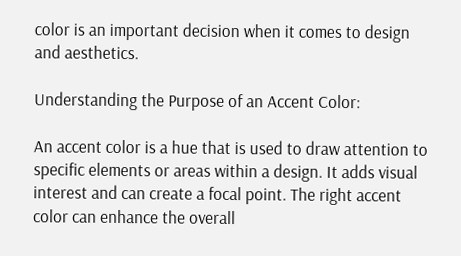color is an important decision when it comes to design and aesthetics.

Understanding the Purpose of an Accent Color:

An accent color is a hue that is used to draw attention to specific elements or areas within a design. It adds visual interest and can create a focal point. The right accent color can enhance the overall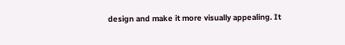design and make it more visually appealing. It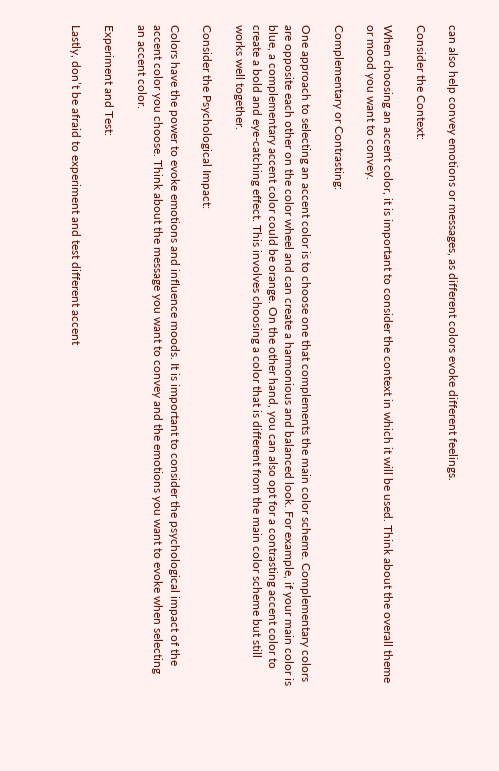can also help convey emotions or messages, as different colors evoke different feelings.

Consider the Context:

When choosing an accent color, it is important to consider the context in which it will be used. Think about the overall theme or mood you want to convey.

Complementary or Contrasting:

One approach to selecting an accent color is to choose one that complements the main color scheme. Complementary colors are opposite each other on the color wheel and can create a harmonious and balanced look. For example, if your main color is blue, a complementary accent color could be orange. On the other hand, you can also opt for a contrasting accent color to create a bold and eye-catching effect. This involves choosing a color that is different from the main color scheme but still works well together.

Consider the Psychological Impact:

Colors have the power to evoke emotions and influence moods. It is important to consider the psychological impact of the accent color you choose. Think about the message you want to convey and the emotions you want to evoke when selecting an accent color.

Experiment and Test:

Lastly, don’t be afraid to experiment and test different accent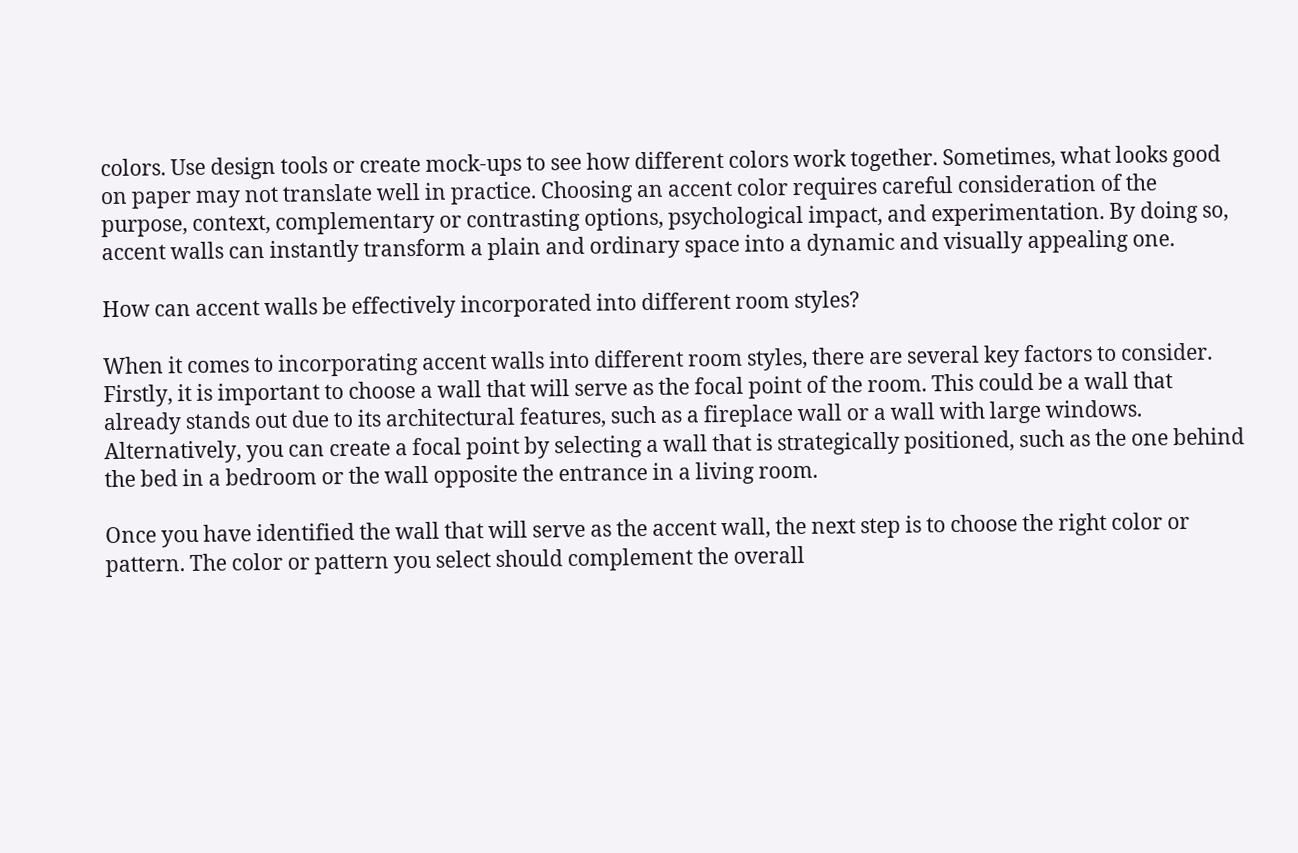colors. Use design tools or create mock-ups to see how different colors work together. Sometimes, what looks good on paper may not translate well in practice. Choosing an accent color requires careful consideration of the purpose, context, complementary or contrasting options, psychological impact, and experimentation. By doing so, accent walls can instantly transform a plain and ordinary space into a dynamic and visually appealing one.

How can accent walls be effectively incorporated into different room styles?

When it comes to incorporating accent walls into different room styles, there are several key factors to consider. Firstly, it is important to choose a wall that will serve as the focal point of the room. This could be a wall that already stands out due to its architectural features, such as a fireplace wall or a wall with large windows. Alternatively, you can create a focal point by selecting a wall that is strategically positioned, such as the one behind the bed in a bedroom or the wall opposite the entrance in a living room.

Once you have identified the wall that will serve as the accent wall, the next step is to choose the right color or pattern. The color or pattern you select should complement the overall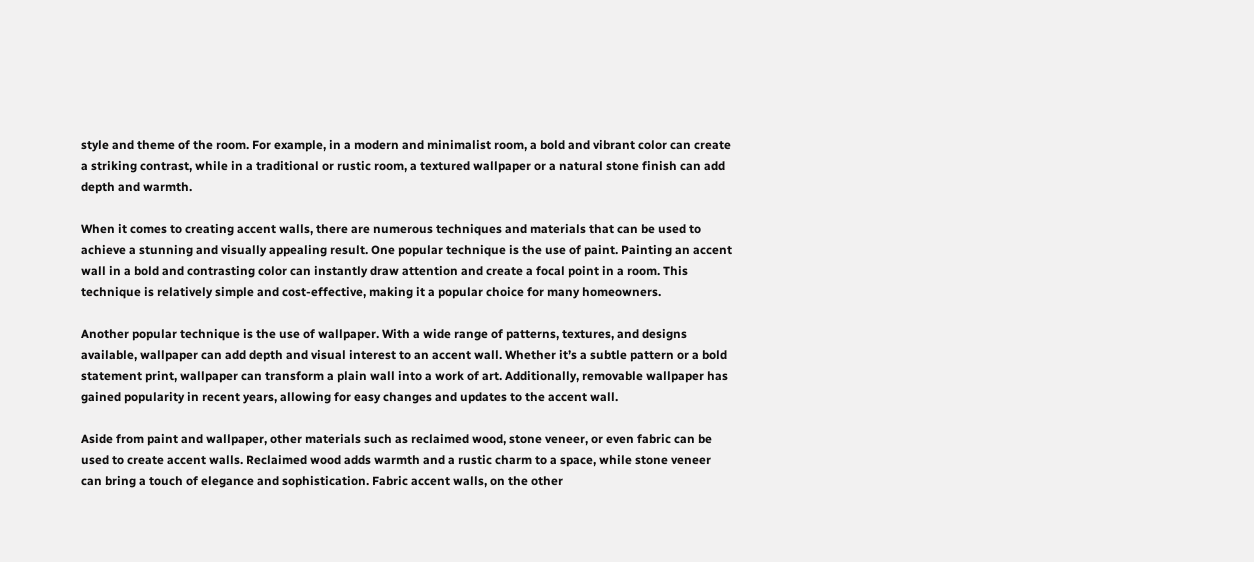style and theme of the room. For example, in a modern and minimalist room, a bold and vibrant color can create a striking contrast, while in a traditional or rustic room, a textured wallpaper or a natural stone finish can add depth and warmth.

When it comes to creating accent walls, there are numerous techniques and materials that can be used to achieve a stunning and visually appealing result. One popular technique is the use of paint. Painting an accent wall in a bold and contrasting color can instantly draw attention and create a focal point in a room. This technique is relatively simple and cost-effective, making it a popular choice for many homeowners.

Another popular technique is the use of wallpaper. With a wide range of patterns, textures, and designs available, wallpaper can add depth and visual interest to an accent wall. Whether it’s a subtle pattern or a bold statement print, wallpaper can transform a plain wall into a work of art. Additionally, removable wallpaper has gained popularity in recent years, allowing for easy changes and updates to the accent wall.

Aside from paint and wallpaper, other materials such as reclaimed wood, stone veneer, or even fabric can be used to create accent walls. Reclaimed wood adds warmth and a rustic charm to a space, while stone veneer can bring a touch of elegance and sophistication. Fabric accent walls, on the other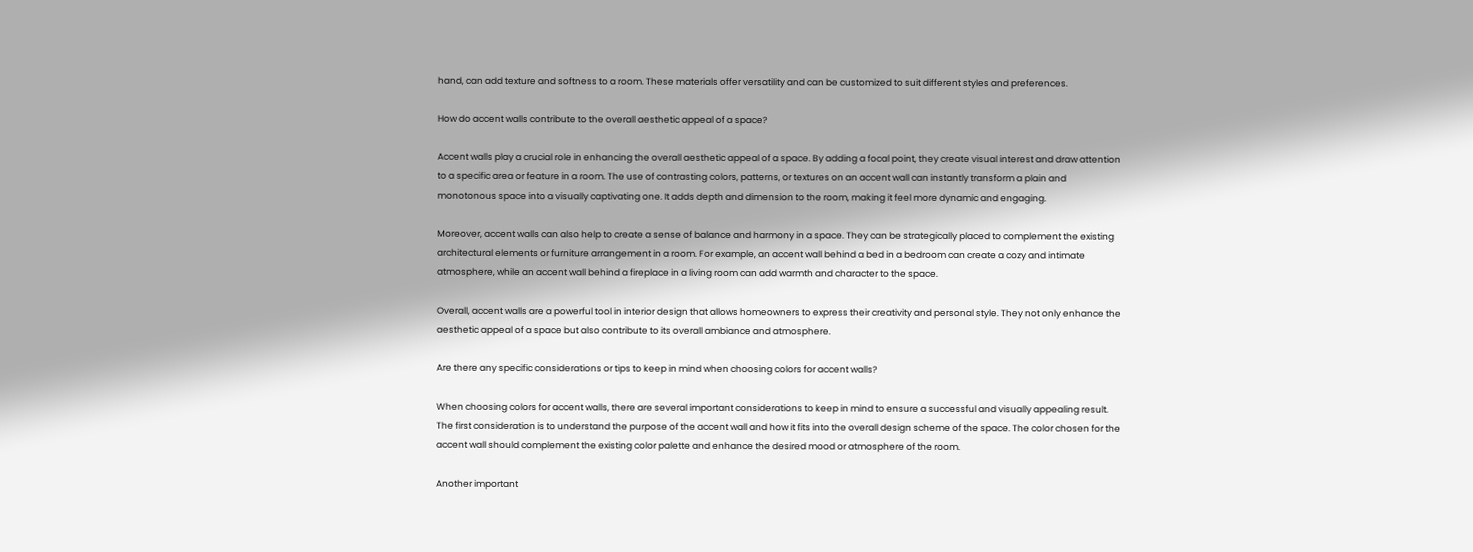hand, can add texture and softness to a room. These materials offer versatility and can be customized to suit different styles and preferences.

How do accent walls contribute to the overall aesthetic appeal of a space?

Accent walls play a crucial role in enhancing the overall aesthetic appeal of a space. By adding a focal point, they create visual interest and draw attention to a specific area or feature in a room. The use of contrasting colors, patterns, or textures on an accent wall can instantly transform a plain and monotonous space into a visually captivating one. It adds depth and dimension to the room, making it feel more dynamic and engaging.

Moreover, accent walls can also help to create a sense of balance and harmony in a space. They can be strategically placed to complement the existing architectural elements or furniture arrangement in a room. For example, an accent wall behind a bed in a bedroom can create a cozy and intimate atmosphere, while an accent wall behind a fireplace in a living room can add warmth and character to the space.

Overall, accent walls are a powerful tool in interior design that allows homeowners to express their creativity and personal style. They not only enhance the aesthetic appeal of a space but also contribute to its overall ambiance and atmosphere.

Are there any specific considerations or tips to keep in mind when choosing colors for accent walls?

When choosing colors for accent walls, there are several important considerations to keep in mind to ensure a successful and visually appealing result. The first consideration is to understand the purpose of the accent wall and how it fits into the overall design scheme of the space. The color chosen for the accent wall should complement the existing color palette and enhance the desired mood or atmosphere of the room.

Another important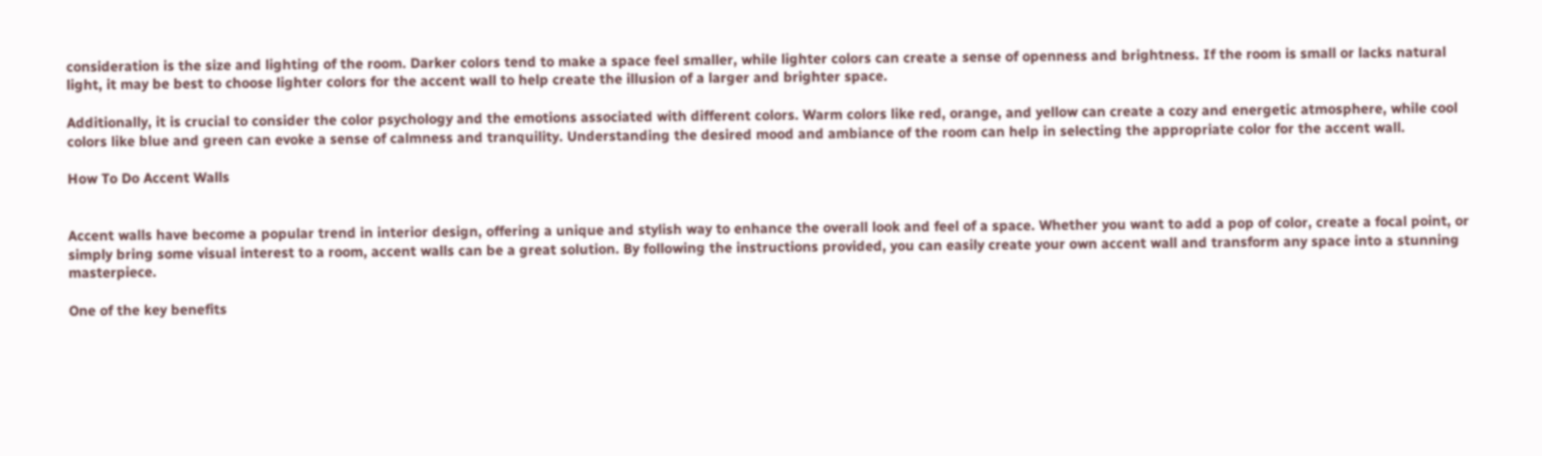consideration is the size and lighting of the room. Darker colors tend to make a space feel smaller, while lighter colors can create a sense of openness and brightness. If the room is small or lacks natural light, it may be best to choose lighter colors for the accent wall to help create the illusion of a larger and brighter space.

Additionally, it is crucial to consider the color psychology and the emotions associated with different colors. Warm colors like red, orange, and yellow can create a cozy and energetic atmosphere, while cool colors like blue and green can evoke a sense of calmness and tranquility. Understanding the desired mood and ambiance of the room can help in selecting the appropriate color for the accent wall.

How To Do Accent Walls


Accent walls have become a popular trend in interior design, offering a unique and stylish way to enhance the overall look and feel of a space. Whether you want to add a pop of color, create a focal point, or simply bring some visual interest to a room, accent walls can be a great solution. By following the instructions provided, you can easily create your own accent wall and transform any space into a stunning masterpiece.

One of the key benefits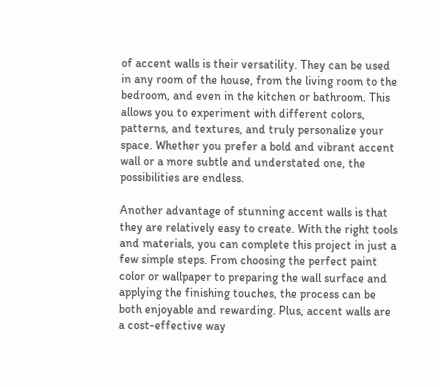of accent walls is their versatility. They can be used in any room of the house, from the living room to the bedroom, and even in the kitchen or bathroom. This allows you to experiment with different colors, patterns, and textures, and truly personalize your space. Whether you prefer a bold and vibrant accent wall or a more subtle and understated one, the possibilities are endless.

Another advantage of stunning accent walls is that they are relatively easy to create. With the right tools and materials, you can complete this project in just a few simple steps. From choosing the perfect paint color or wallpaper to preparing the wall surface and applying the finishing touches, the process can be both enjoyable and rewarding. Plus, accent walls are a cost-effective way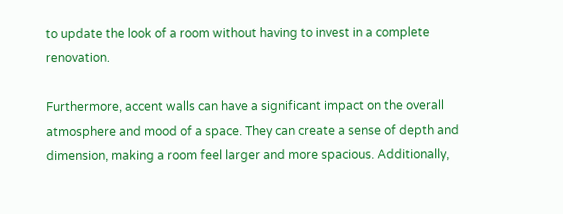to update the look of a room without having to invest in a complete renovation.

Furthermore, accent walls can have a significant impact on the overall atmosphere and mood of a space. They can create a sense of depth and dimension, making a room feel larger and more spacious. Additionally,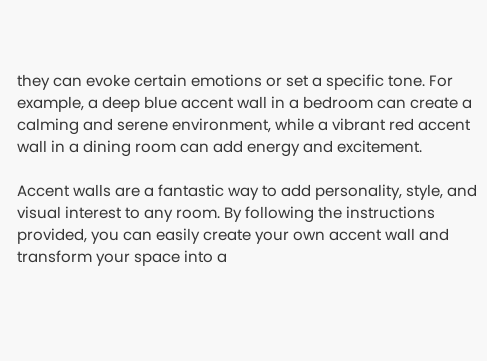they can evoke certain emotions or set a specific tone. For example, a deep blue accent wall in a bedroom can create a calming and serene environment, while a vibrant red accent wall in a dining room can add energy and excitement.

Accent walls are a fantastic way to add personality, style, and visual interest to any room. By following the instructions provided, you can easily create your own accent wall and transform your space into a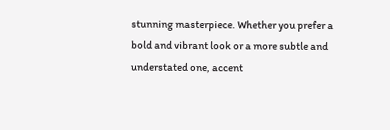stunning masterpiece. Whether you prefer a bold and vibrant look or a more subtle and understated one, accent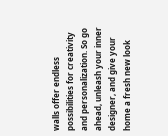walls offer endless possibilities for creativity and personalization. So go ahead, unleash your inner designer, and give your home a fresh new look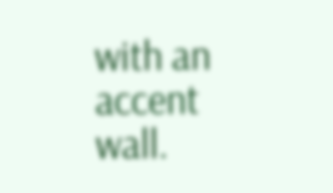with an accent wall.